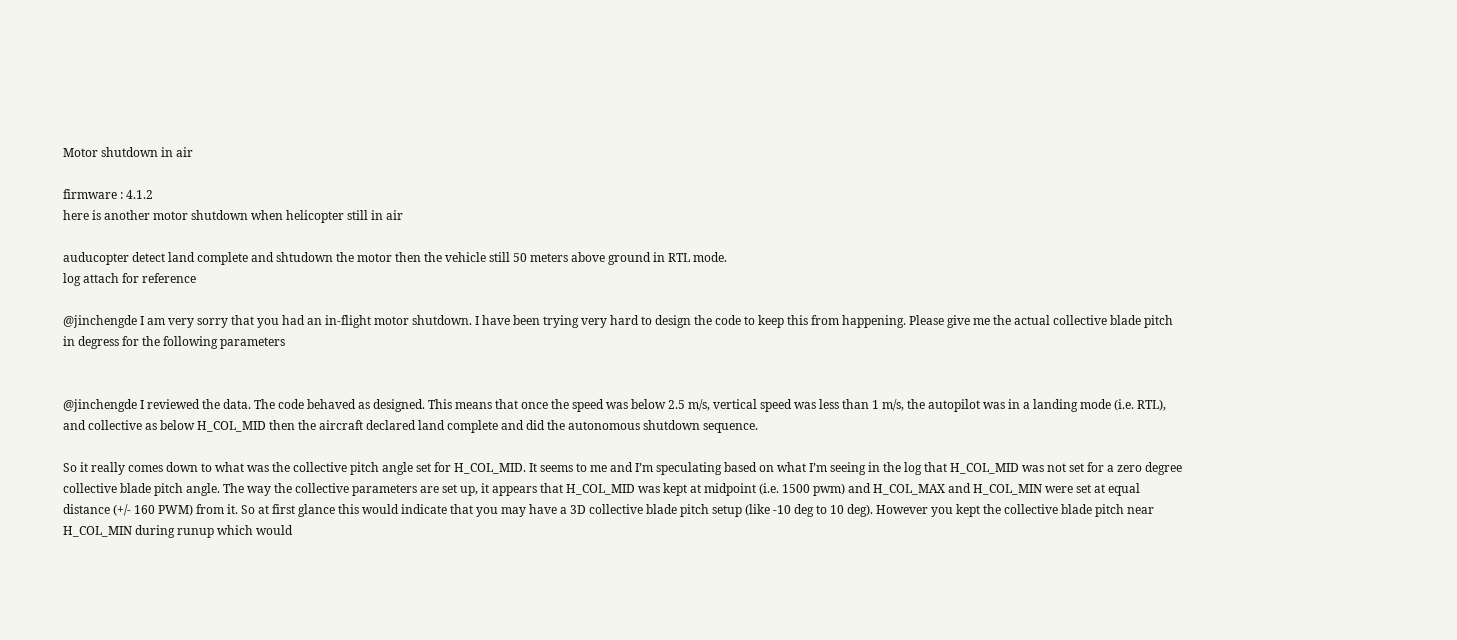Motor shutdown in air

firmware : 4.1.2
here is another motor shutdown when helicopter still in air

auducopter detect land complete and shtudown the motor then the vehicle still 50 meters above ground in RTL mode.
log attach for reference

@jinchengde I am very sorry that you had an in-flight motor shutdown. I have been trying very hard to design the code to keep this from happening. Please give me the actual collective blade pitch in degress for the following parameters


@jinchengde I reviewed the data. The code behaved as designed. This means that once the speed was below 2.5 m/s, vertical speed was less than 1 m/s, the autopilot was in a landing mode (i.e. RTL), and collective as below H_COL_MID then the aircraft declared land complete and did the autonomous shutdown sequence.

So it really comes down to what was the collective pitch angle set for H_COL_MID. It seems to me and I’m speculating based on what I’m seeing in the log that H_COL_MID was not set for a zero degree collective blade pitch angle. The way the collective parameters are set up, it appears that H_COL_MID was kept at midpoint (i.e. 1500 pwm) and H_COL_MAX and H_COL_MIN were set at equal distance (+/- 160 PWM) from it. So at first glance this would indicate that you may have a 3D collective blade pitch setup (like -10 deg to 10 deg). However you kept the collective blade pitch near H_COL_MIN during runup which would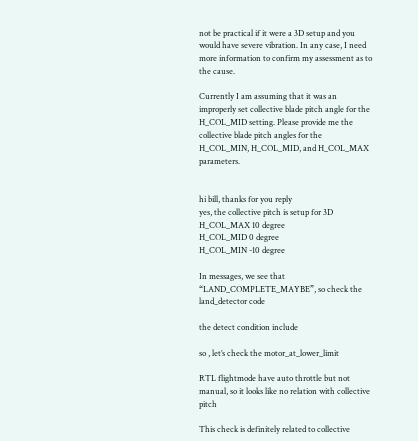not be practical if it were a 3D setup and you would have severe vibration. In any case, I need more information to confirm my assessment as to the cause.

Currently I am assuming that it was an improperly set collective blade pitch angle for the H_COL_MID setting. Please provide me the collective blade pitch angles for the H_COL_MIN, H_COL_MID, and H_COL_MAX parameters.


hi bill, thanks for you reply
yes, the collective pitch is setup for 3D
H_COL_MAX 10 degree
H_COL_MID 0 degree
H_COL_MIN -10 degree

In messages, we see that “LAND_COMPLETE_MAYBE”, so check the land_detector code

the detect condition include

so , let’s check the motor_at_lower_limit

RTL flightmode have auto throttle but not manual, so it looks like no relation with collective pitch

This check is definitely related to collective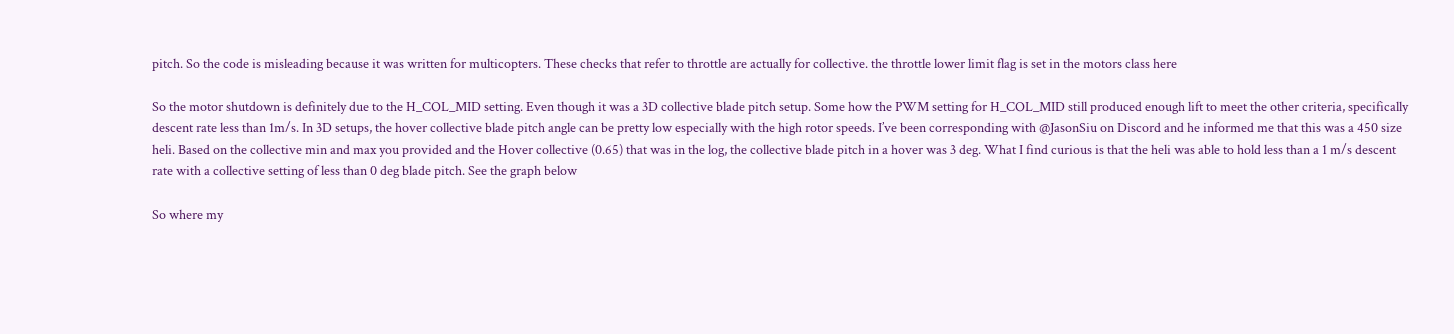pitch. So the code is misleading because it was written for multicopters. These checks that refer to throttle are actually for collective. the throttle lower limit flag is set in the motors class here

So the motor shutdown is definitely due to the H_COL_MID setting. Even though it was a 3D collective blade pitch setup. Some how the PWM setting for H_COL_MID still produced enough lift to meet the other criteria, specifically descent rate less than 1m/s. In 3D setups, the hover collective blade pitch angle can be pretty low especially with the high rotor speeds. I’ve been corresponding with @JasonSiu on Discord and he informed me that this was a 450 size heli. Based on the collective min and max you provided and the Hover collective (0.65) that was in the log, the collective blade pitch in a hover was 3 deg. What I find curious is that the heli was able to hold less than a 1 m/s descent rate with a collective setting of less than 0 deg blade pitch. See the graph below

So where my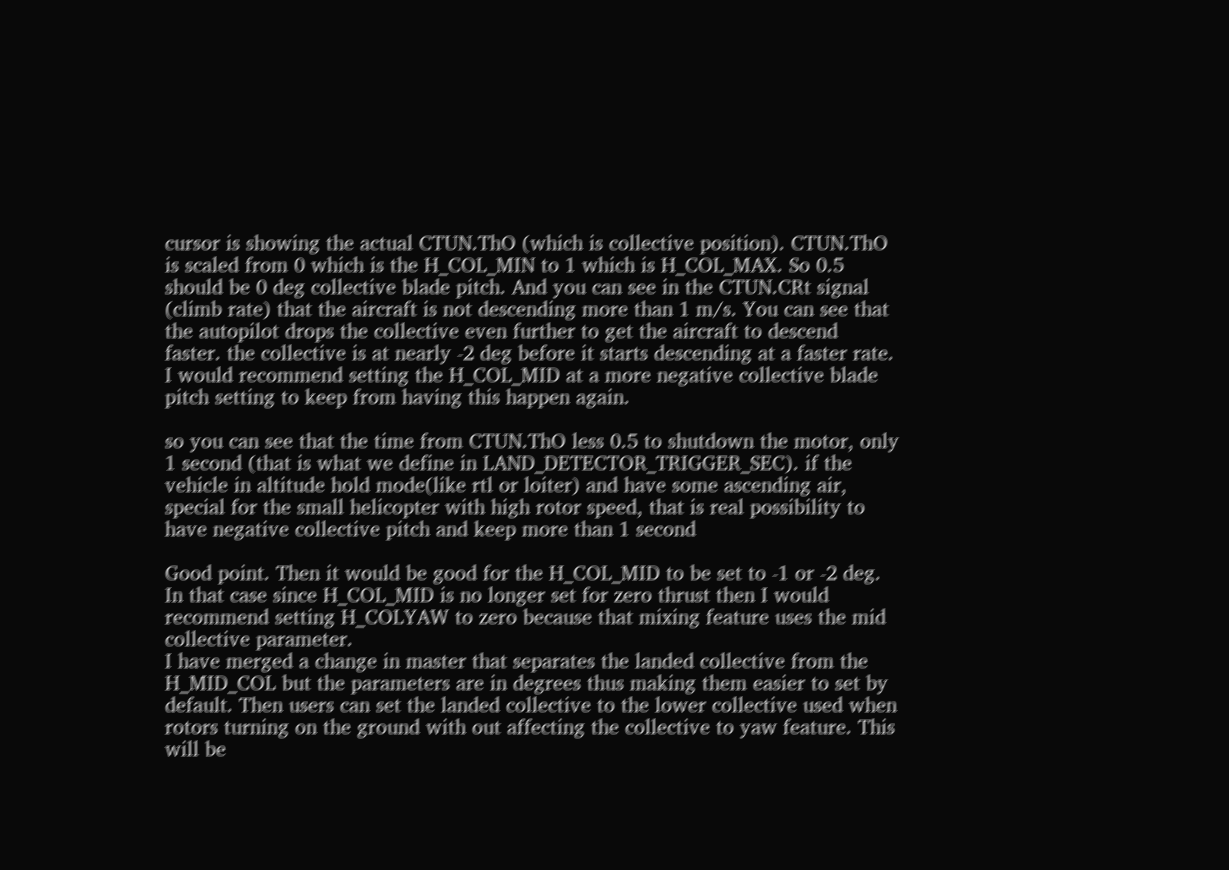cursor is showing the actual CTUN.ThO (which is collective position). CTUN.ThO is scaled from 0 which is the H_COL_MIN to 1 which is H_COL_MAX. So 0.5 should be 0 deg collective blade pitch. And you can see in the CTUN.CRt signal (climb rate) that the aircraft is not descending more than 1 m/s. You can see that the autopilot drops the collective even further to get the aircraft to descend faster. the collective is at nearly -2 deg before it starts descending at a faster rate. I would recommend setting the H_COL_MID at a more negative collective blade pitch setting to keep from having this happen again.

so you can see that the time from CTUN.ThO less 0.5 to shutdown the motor, only 1 second (that is what we define in LAND_DETECTOR_TRIGGER_SEC). if the vehicle in altitude hold mode(like rtl or loiter) and have some ascending air, special for the small helicopter with high rotor speed, that is real possibility to have negative collective pitch and keep more than 1 second

Good point. Then it would be good for the H_COL_MID to be set to -1 or -2 deg. In that case since H_COL_MID is no longer set for zero thrust then I would recommend setting H_COLYAW to zero because that mixing feature uses the mid collective parameter.
I have merged a change in master that separates the landed collective from the H_MID_COL but the parameters are in degrees thus making them easier to set by default. Then users can set the landed collective to the lower collective used when rotors turning on the ground with out affecting the collective to yaw feature. This will be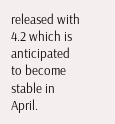released with 4.2 which is anticipated to become stable in April.